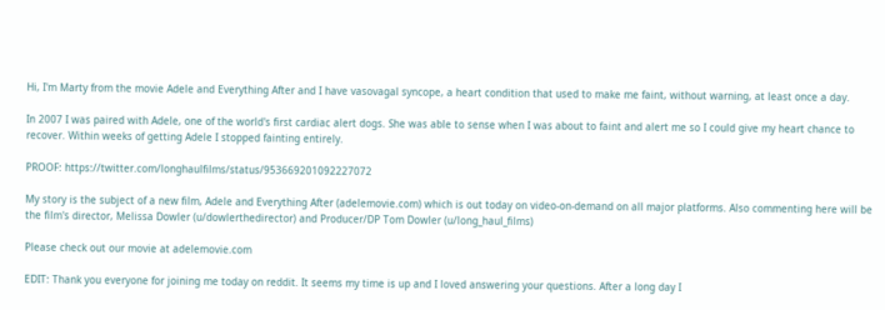Hi, I'm Marty from the movie Adele and Everything After and I have vasovagal syncope, a heart condition that used to make me faint, without warning, at least once a day.

In 2007 I was paired with Adele, one of the world's first cardiac alert dogs. She was able to sense when I was about to faint and alert me so I could give my heart chance to recover. Within weeks of getting Adele I stopped fainting entirely.

PROOF: https://twitter.com/longhaulfilms/status/953669201092227072

My story is the subject of a new film, Adele and Everything After (adelemovie.com) which is out today on video-on-demand on all major platforms. Also commenting here will be the film's director, Melissa Dowler (u/dowlerthedirector) and Producer/DP Tom Dowler (u/long_haul_films)

Please check out our movie at adelemovie.com

EDIT: Thank you everyone for joining me today on reddit. It seems my time is up and I loved answering your questions. After a long day I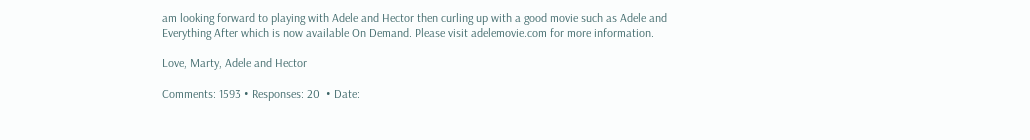am looking forward to playing with Adele and Hector then curling up with a good movie such as Adele and Everything After which is now available On Demand. Please visit adelemovie.com for more information.

Love, Marty, Adele and Hector

Comments: 1593 • Responses: 20  • Date: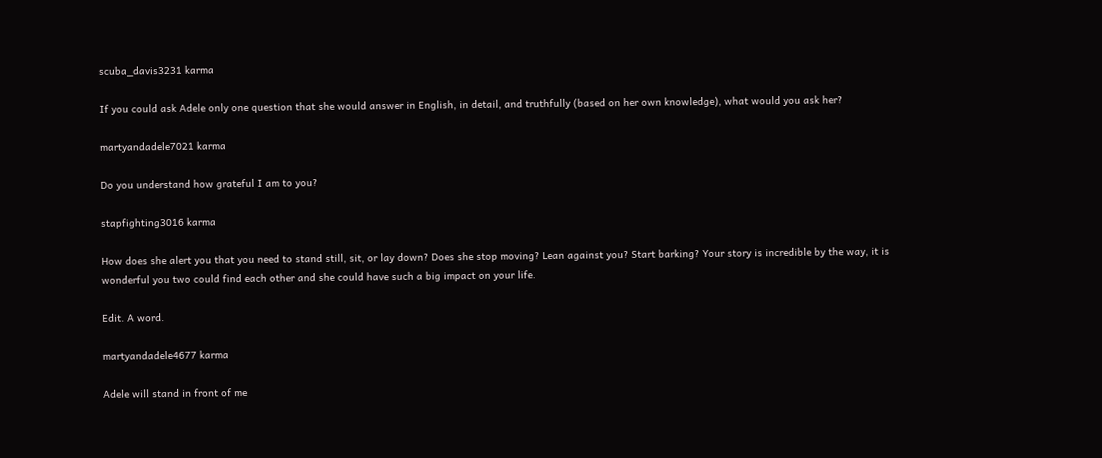scuba_davis3231 karma

If you could ask Adele only one question that she would answer in English, in detail, and truthfully (based on her own knowledge), what would you ask her?

martyandadele7021 karma

Do you understand how grateful I am to you?

stapfighting3016 karma

How does she alert you that you need to stand still, sit, or lay down? Does she stop moving? Lean against you? Start barking? Your story is incredible by the way, it is wonderful you two could find each other and she could have such a big impact on your life.

Edit. A word.

martyandadele4677 karma

Adele will stand in front of me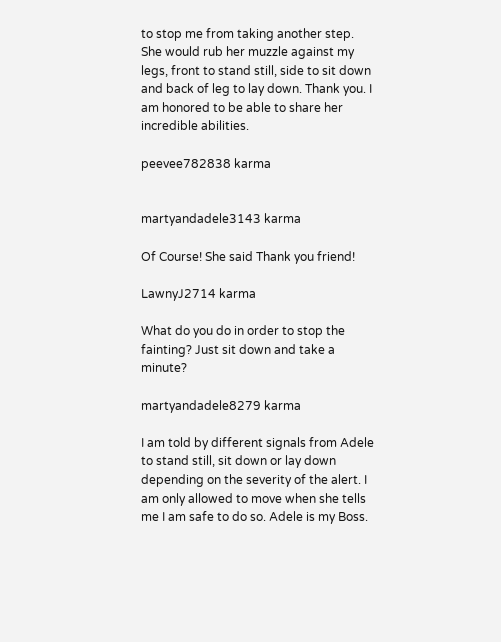to stop me from taking another step. She would rub her muzzle against my legs, front to stand still, side to sit down and back of leg to lay down. Thank you. I am honored to be able to share her incredible abilities.

peevee782838 karma


martyandadele3143 karma

Of Course! She said Thank you friend!

LawnyJ2714 karma

What do you do in order to stop the fainting? Just sit down and take a minute?

martyandadele8279 karma

I am told by different signals from Adele to stand still, sit down or lay down depending on the severity of the alert. I am only allowed to move when she tells me I am safe to do so. Adele is my Boss.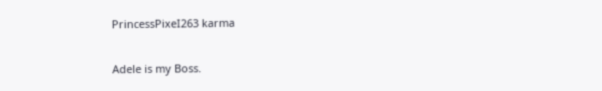PrincessPixeI263 karma

Adele is my Boss.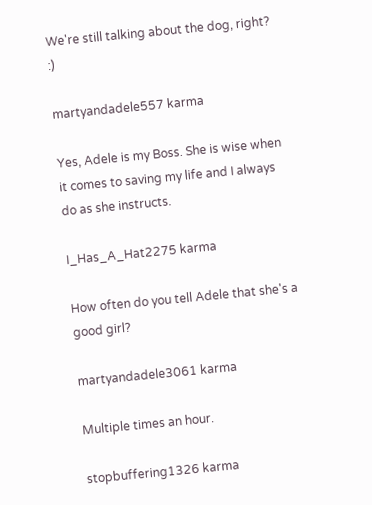We're still talking about the dog, right? :)

martyandadele557 karma

Yes, Adele is my Boss. She is wise when it comes to saving my life and I always do as she instructs.

I_Has_A_Hat2275 karma

How often do you tell Adele that she's a good girl?

martyandadele3061 karma

Multiple times an hour.

stopbuffering1326 karma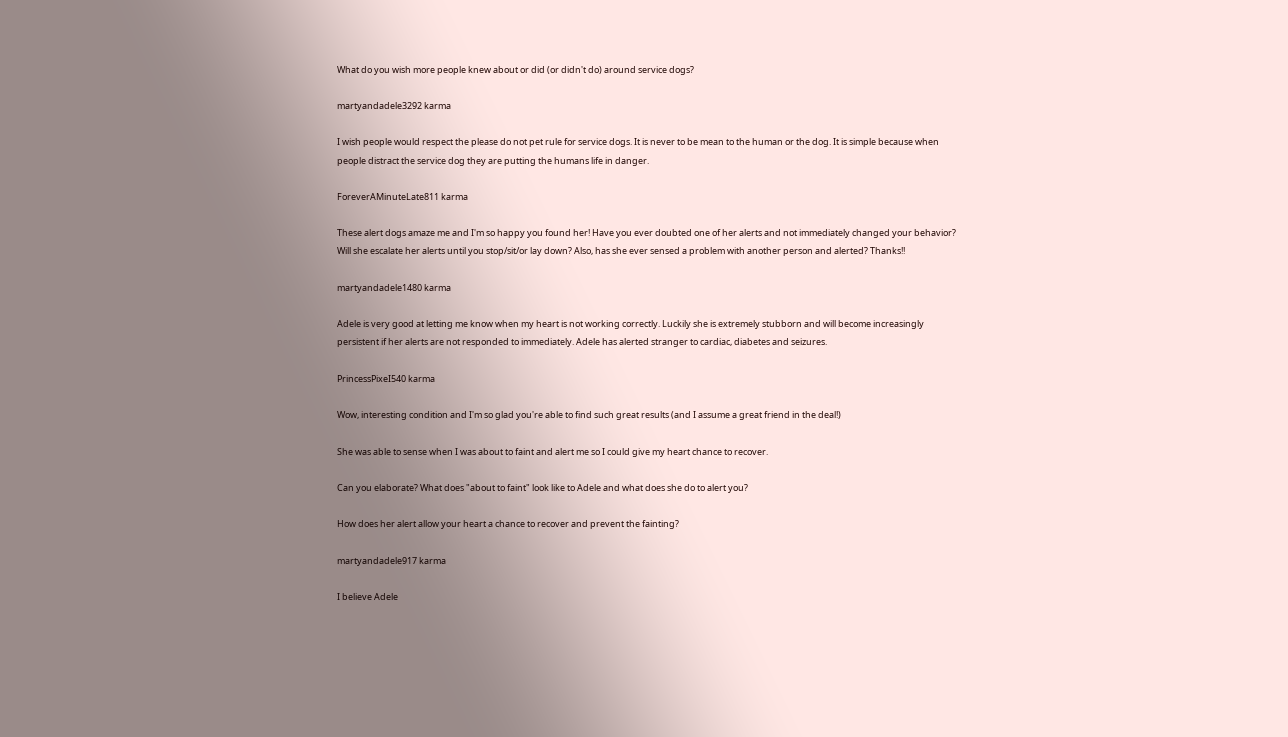What do you wish more people knew about or did (or didn't do) around service dogs?

martyandadele3292 karma

I wish people would respect the please do not pet rule for service dogs. It is never to be mean to the human or the dog. It is simple because when people distract the service dog they are putting the humans life in danger.

ForeverAMinuteLate811 karma

These alert dogs amaze me and I'm so happy you found her! Have you ever doubted one of her alerts and not immediately changed your behavior? Will she escalate her alerts until you stop/sit/or lay down? Also, has she ever sensed a problem with another person and alerted? Thanks!!

martyandadele1480 karma

Adele is very good at letting me know when my heart is not working correctly. Luckily she is extremely stubborn and will become increasingly persistent if her alerts are not responded to immediately. Adele has alerted stranger to cardiac, diabetes and seizures.

PrincessPixeI540 karma

Wow, interesting condition and I'm so glad you're able to find such great results (and I assume a great friend in the deal!)

She was able to sense when I was about to faint and alert me so I could give my heart chance to recover.

Can you elaborate? What does "about to faint" look like to Adele and what does she do to alert you?

How does her alert allow your heart a chance to recover and prevent the fainting?

martyandadele917 karma

I believe Adele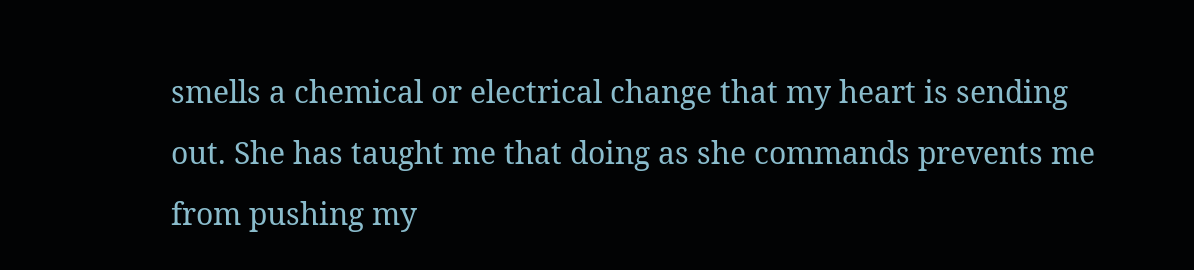smells a chemical or electrical change that my heart is sending out. She has taught me that doing as she commands prevents me from pushing my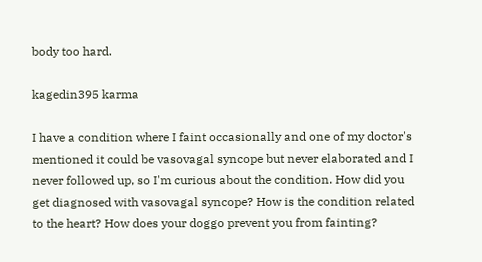body too hard.

kagedin395 karma

I have a condition where I faint occasionally and one of my doctor's mentioned it could be vasovagal syncope but never elaborated and I never followed up, so I'm curious about the condition. How did you get diagnosed with vasovagal syncope? How is the condition related to the heart? How does your doggo prevent you from fainting?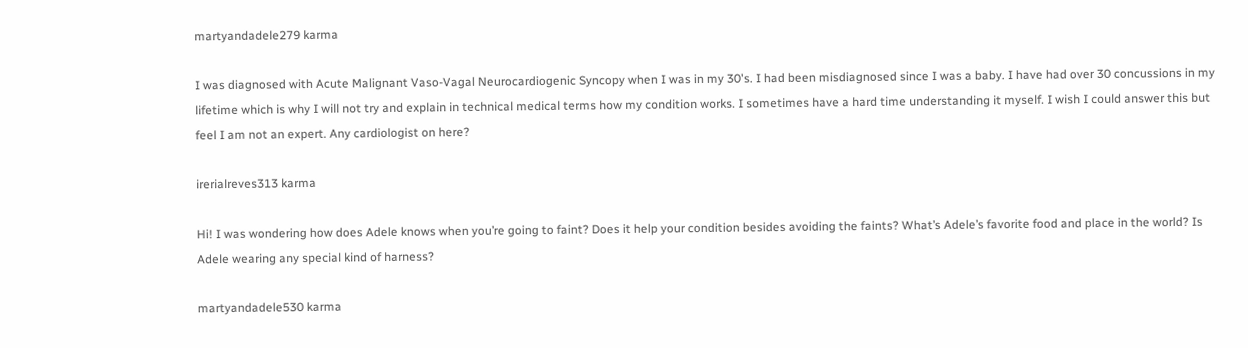martyandadele279 karma

I was diagnosed with Acute Malignant Vaso-Vagal Neurocardiogenic Syncopy when I was in my 30's. I had been misdiagnosed since I was a baby. I have had over 30 concussions in my lifetime which is why I will not try and explain in technical medical terms how my condition works. I sometimes have a hard time understanding it myself. I wish I could answer this but feel I am not an expert. Any cardiologist on here?

irerialreves313 karma

Hi! I was wondering how does Adele knows when you’re going to faint? Does it help your condition besides avoiding the faints? What’s Adele’s favorite food and place in the world? Is Adele wearing any special kind of harness?

martyandadele530 karma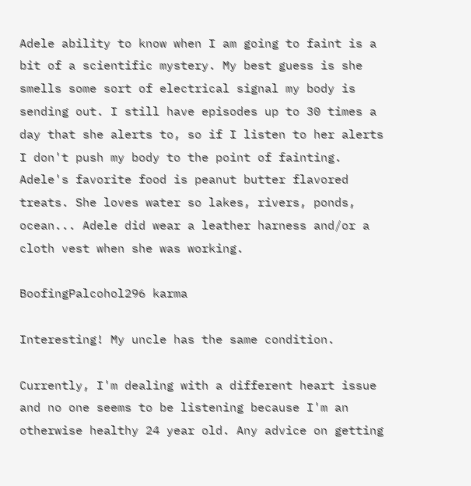Adele ability to know when I am going to faint is a bit of a scientific mystery. My best guess is she smells some sort of electrical signal my body is sending out. I still have episodes up to 30 times a day that she alerts to, so if I listen to her alerts I don't push my body to the point of fainting. Adele's favorite food is peanut butter flavored treats. She loves water so lakes, rivers, ponds, ocean... Adele did wear a leather harness and/or a cloth vest when she was working.

BoofingPalcohol296 karma

Interesting! My uncle has the same condition.

Currently, I'm dealing with a different heart issue and no one seems to be listening because I'm an otherwise healthy 24 year old. Any advice on getting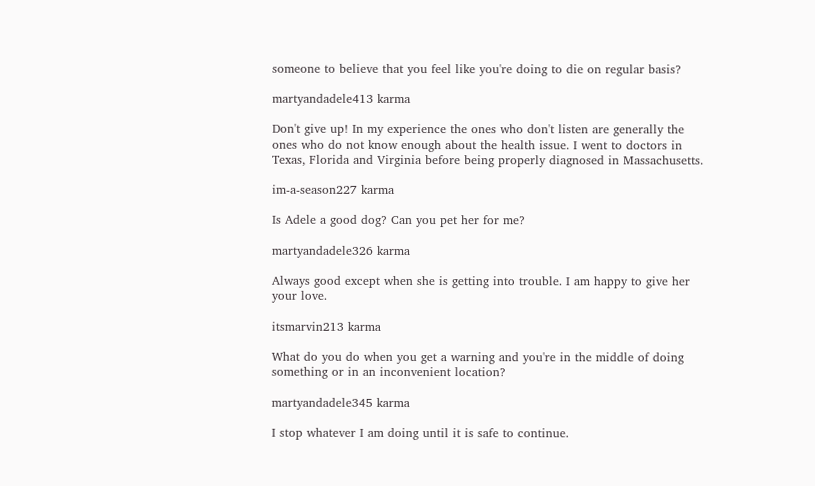someone to believe that you feel like you're doing to die on regular basis?

martyandadele413 karma

Don't give up! In my experience the ones who don't listen are generally the ones who do not know enough about the health issue. I went to doctors in Texas, Florida and Virginia before being properly diagnosed in Massachusetts.

im-a-season227 karma

Is Adele a good dog? Can you pet her for me?

martyandadele326 karma

Always good except when she is getting into trouble. I am happy to give her your love.

itsmarvin213 karma

What do you do when you get a warning and you're in the middle of doing something or in an inconvenient location?

martyandadele345 karma

I stop whatever I am doing until it is safe to continue.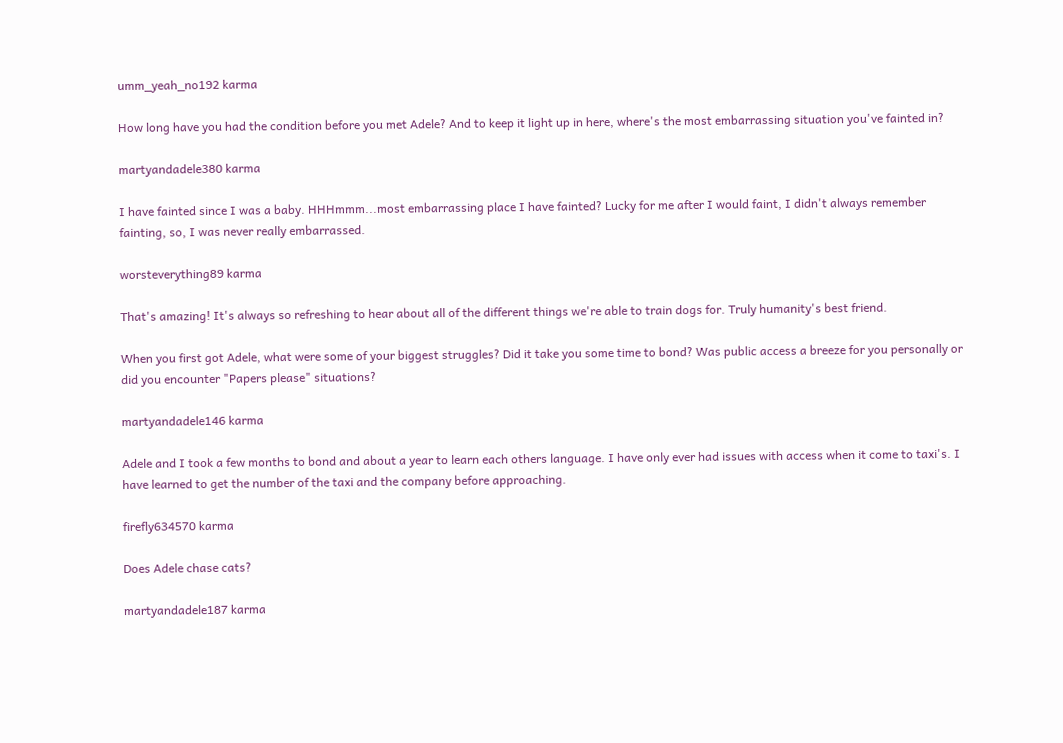umm_yeah_no192 karma

How long have you had the condition before you met Adele? And to keep it light up in here, where's the most embarrassing situation you've fainted in?

martyandadele380 karma

I have fainted since I was a baby. HHHmmm...most embarrassing place I have fainted? Lucky for me after I would faint, I didn't always remember fainting, so, I was never really embarrassed.

worsteverything89 karma

That's amazing! It's always so refreshing to hear about all of the different things we're able to train dogs for. Truly humanity's best friend.

When you first got Adele, what were some of your biggest struggles? Did it take you some time to bond? Was public access a breeze for you personally or did you encounter "Papers please" situations?

martyandadele146 karma

Adele and I took a few months to bond and about a year to learn each others language. I have only ever had issues with access when it come to taxi's. I have learned to get the number of the taxi and the company before approaching.

firefly634570 karma

Does Adele chase cats?

martyandadele187 karma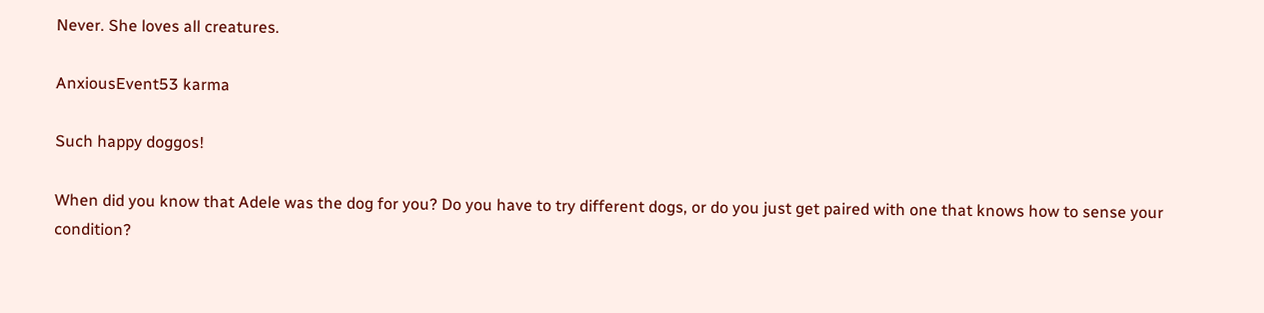Never. She loves all creatures.

AnxiousEvent53 karma

Such happy doggos!

When did you know that Adele was the dog for you? Do you have to try different dogs, or do you just get paired with one that knows how to sense your condition?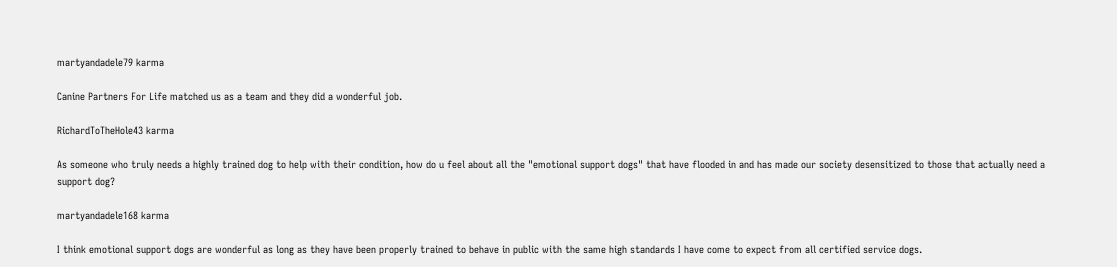martyandadele79 karma

Canine Partners For Life matched us as a team and they did a wonderful job.

RichardToTheHole43 karma

As someone who truly needs a highly trained dog to help with their condition, how do u feel about all the "emotional support dogs" that have flooded in and has made our society desensitized to those that actually need a support dog?

martyandadele168 karma

I think emotional support dogs are wonderful as long as they have been properly trained to behave in public with the same high standards I have come to expect from all certified service dogs.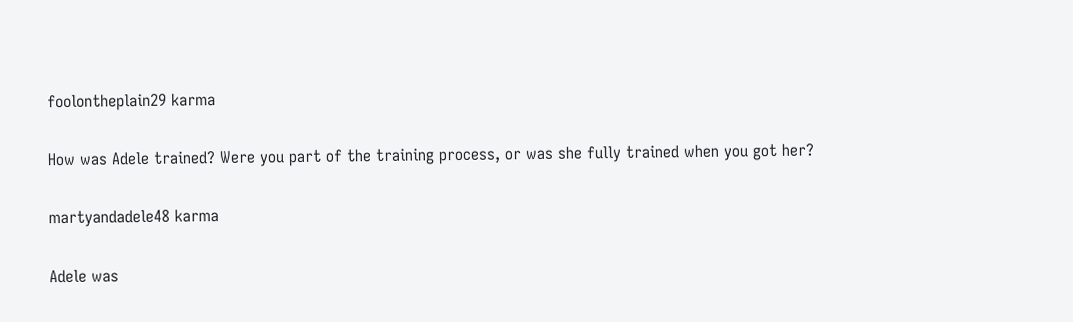foolontheplain29 karma

How was Adele trained? Were you part of the training process, or was she fully trained when you got her?

martyandadele48 karma

Adele was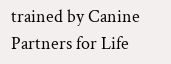trained by Canine Partners for Life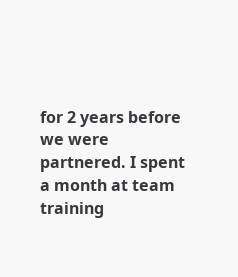for 2 years before we were partnered. I spent a month at team training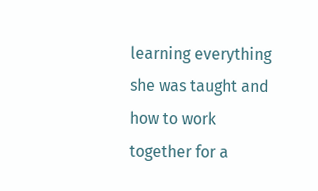learning everything she was taught and how to work together for a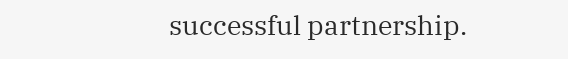successful partnership.